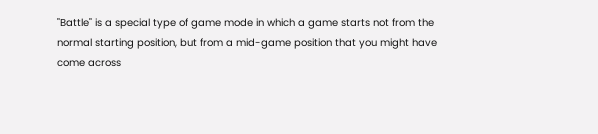"Battle" is a special type of game mode in which a game starts not from the normal starting position, but from a mid-game position that you might have come across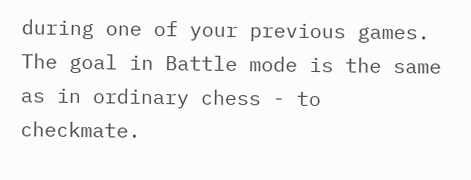during one of your previous games. The goal in Battle mode is the same as in ordinary chess - to checkmate.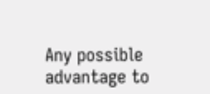Any possible advantage to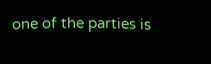one of the parties is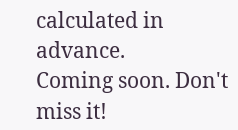calculated in advance.
Coming soon. Don't miss it!